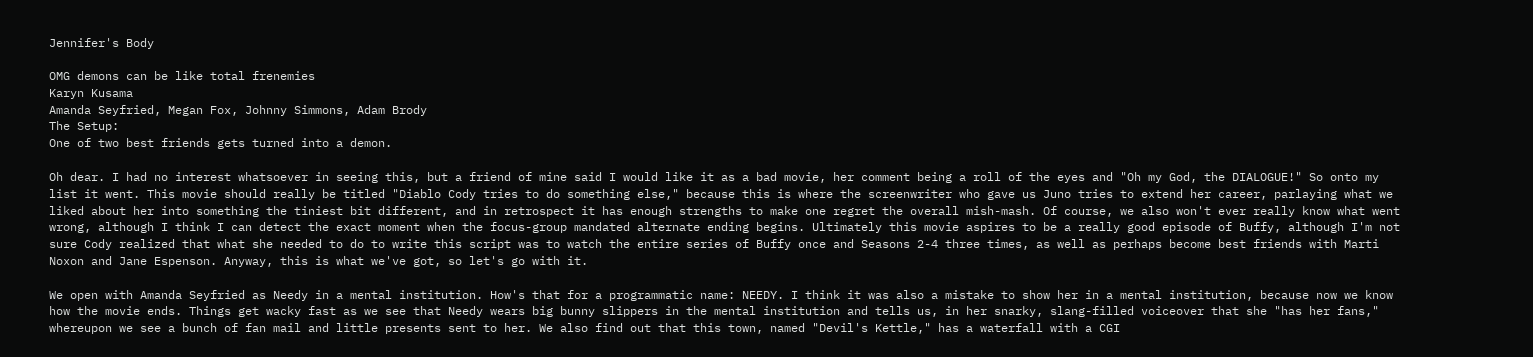Jennifer's Body

OMG demons can be like total frenemies
Karyn Kusama
Amanda Seyfried, Megan Fox, Johnny Simmons, Adam Brody
The Setup:
One of two best friends gets turned into a demon.

Oh dear. I had no interest whatsoever in seeing this, but a friend of mine said I would like it as a bad movie, her comment being a roll of the eyes and "Oh my God, the DIALOGUE!" So onto my list it went. This movie should really be titled "Diablo Cody tries to do something else," because this is where the screenwriter who gave us Juno tries to extend her career, parlaying what we liked about her into something the tiniest bit different, and in retrospect it has enough strengths to make one regret the overall mish-mash. Of course, we also won't ever really know what went wrong, although I think I can detect the exact moment when the focus-group mandated alternate ending begins. Ultimately this movie aspires to be a really good episode of Buffy, although I'm not sure Cody realized that what she needed to do to write this script was to watch the entire series of Buffy once and Seasons 2-4 three times, as well as perhaps become best friends with Marti Noxon and Jane Espenson. Anyway, this is what we've got, so let's go with it.

We open with Amanda Seyfried as Needy in a mental institution. How's that for a programmatic name: NEEDY. I think it was also a mistake to show her in a mental institution, because now we know how the movie ends. Things get wacky fast as we see that Needy wears big bunny slippers in the mental institution and tells us, in her snarky, slang-filled voiceover that she "has her fans," whereupon we see a bunch of fan mail and little presents sent to her. We also find out that this town, named "Devil's Kettle," has a waterfall with a CGI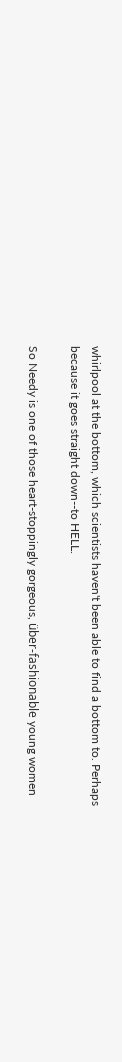whirlpool at the bottom, which scientists haven't been able to find a bottom to. Perhaps because it goes straight down--to HELL.

So Needy is one of those heart-stoppingly gorgeous, über-fashionable young women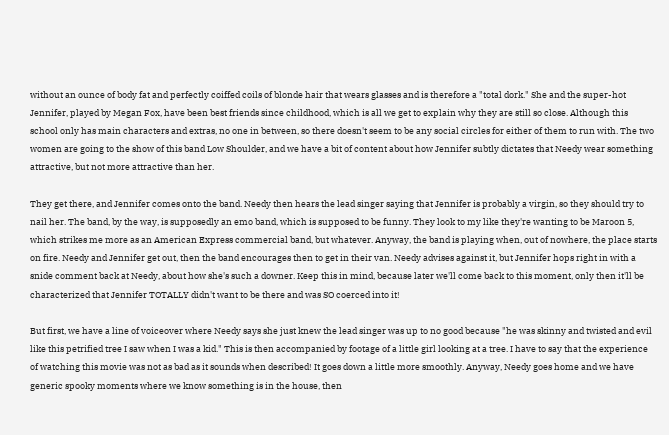without an ounce of body fat and perfectly coiffed coils of blonde hair that wears glasses and is therefore a "total dork." She and the super-hot Jennifer, played by Megan Fox, have been best friends since childhood, which is all we get to explain why they are still so close. Although this school only has main characters and extras, no one in between, so there doesn't seem to be any social circles for either of them to run with. The two women are going to the show of this band Low Shoulder, and we have a bit of content about how Jennifer subtly dictates that Needy wear something attractive, but not more attractive than her.

They get there, and Jennifer comes onto the band. Needy then hears the lead singer saying that Jennifer is probably a virgin, so they should try to nail her. The band, by the way, is supposedly an emo band, which is supposed to be funny. They look to my like they're wanting to be Maroon 5, which strikes me more as an American Express commercial band, but whatever. Anyway, the band is playing when, out of nowhere, the place starts on fire. Needy and Jennifer get out, then the band encourages then to get in their van. Needy advises against it, but Jennifer hops right in with a snide comment back at Needy, about how she's such a downer. Keep this in mind, because later we'll come back to this moment, only then it'll be characterized that Jennifer TOTALLY didn't want to be there and was SO coerced into it!

But first, we have a line of voiceover where Needy says she just knew the lead singer was up to no good because "he was skinny and twisted and evil like this petrified tree I saw when I was a kid." This is then accompanied by footage of a little girl looking at a tree. I have to say that the experience of watching this movie was not as bad as it sounds when described! It goes down a little more smoothly. Anyway, Needy goes home and we have generic spooky moments where we know something is in the house, then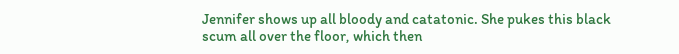Jennifer shows up all bloody and catatonic. She pukes this black scum all over the floor, which then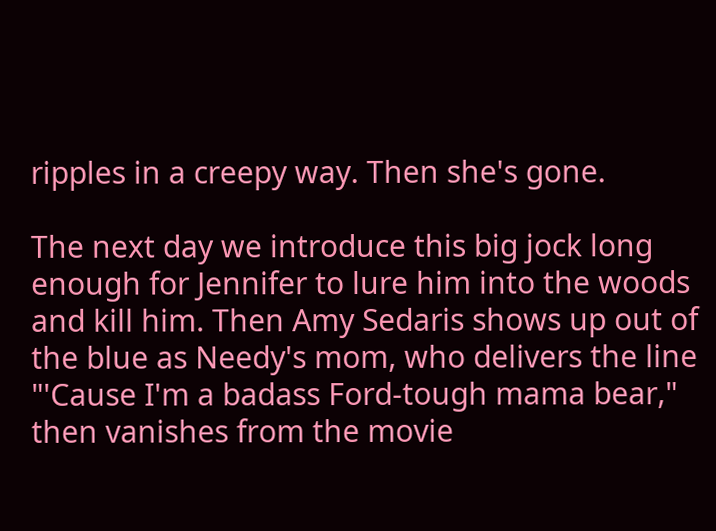ripples in a creepy way. Then she's gone.

The next day we introduce this big jock long enough for Jennifer to lure him into the woods and kill him. Then Amy Sedaris shows up out of the blue as Needy's mom, who delivers the line "'Cause I'm a badass Ford-tough mama bear," then vanishes from the movie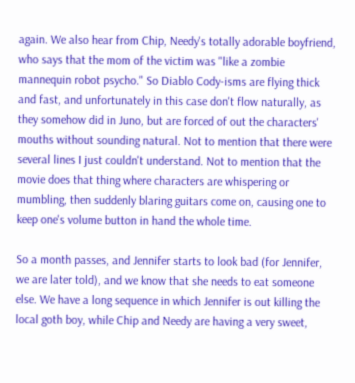again. We also hear from Chip, Needy's totally adorable boyfriend, who says that the mom of the victim was "like a zombie mannequin robot psycho." So Diablo Cody-isms are flying thick and fast, and unfortunately in this case don't flow naturally, as they somehow did in Juno, but are forced of out the characters' mouths without sounding natural. Not to mention that there were several lines I just couldn't understand. Not to mention that the movie does that thing where characters are whispering or mumbling, then suddenly blaring guitars come on, causing one to keep one's volume button in hand the whole time.

So a month passes, and Jennifer starts to look bad (for Jennifer, we are later told), and we know that she needs to eat someone else. We have a long sequence in which Jennifer is out killing the local goth boy, while Chip and Needy are having a very sweet,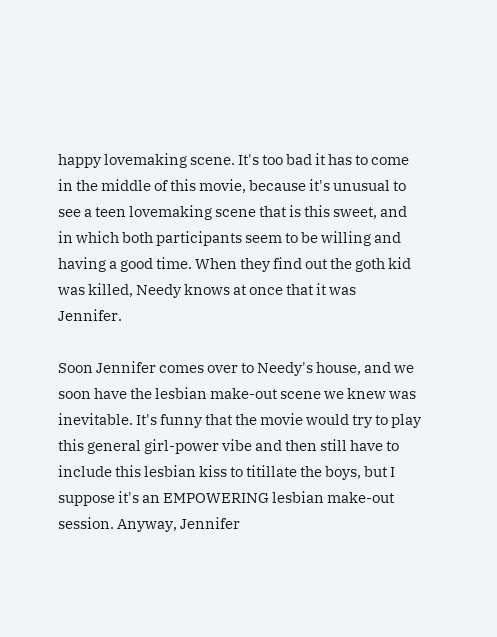happy lovemaking scene. It's too bad it has to come in the middle of this movie, because it's unusual to see a teen lovemaking scene that is this sweet, and in which both participants seem to be willing and having a good time. When they find out the goth kid was killed, Needy knows at once that it was Jennifer.

Soon Jennifer comes over to Needy's house, and we soon have the lesbian make-out scene we knew was inevitable. It's funny that the movie would try to play this general girl-power vibe and then still have to include this lesbian kiss to titillate the boys, but I suppose it's an EMPOWERING lesbian make-out session. Anyway, Jennifer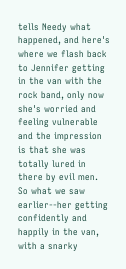tells Needy what happened, and here's where we flash back to Jennifer getting in the van with the rock band, only now she's worried and feeling vulnerable and the impression is that she was totally lured in there by evil men. So what we saw earlier--her getting confidently and happily in the van, with a snarky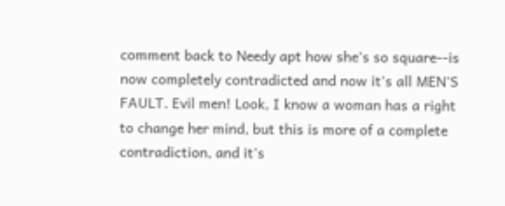comment back to Needy apt how she's so square--is now completely contradicted and now it's all MEN'S FAULT. Evil men! Look, I know a woman has a right to change her mind, but this is more of a complete contradiction, and it's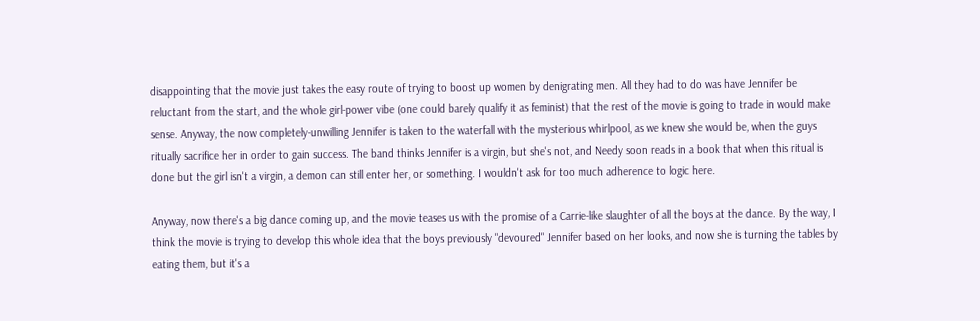disappointing that the movie just takes the easy route of trying to boost up women by denigrating men. All they had to do was have Jennifer be reluctant from the start, and the whole girl-power vibe (one could barely qualify it as feminist) that the rest of the movie is going to trade in would make sense. Anyway, the now completely-unwilling Jennifer is taken to the waterfall with the mysterious whirlpool, as we knew she would be, when the guys ritually sacrifice her in order to gain success. The band thinks Jennifer is a virgin, but she's not, and Needy soon reads in a book that when this ritual is done but the girl isn't a virgin, a demon can still enter her, or something. I wouldn't ask for too much adherence to logic here.

Anyway, now there's a big dance coming up, and the movie teases us with the promise of a Carrie-like slaughter of all the boys at the dance. By the way, I think the movie is trying to develop this whole idea that the boys previously "devoured" Jennifer based on her looks, and now she is turning the tables by eating them, but it's a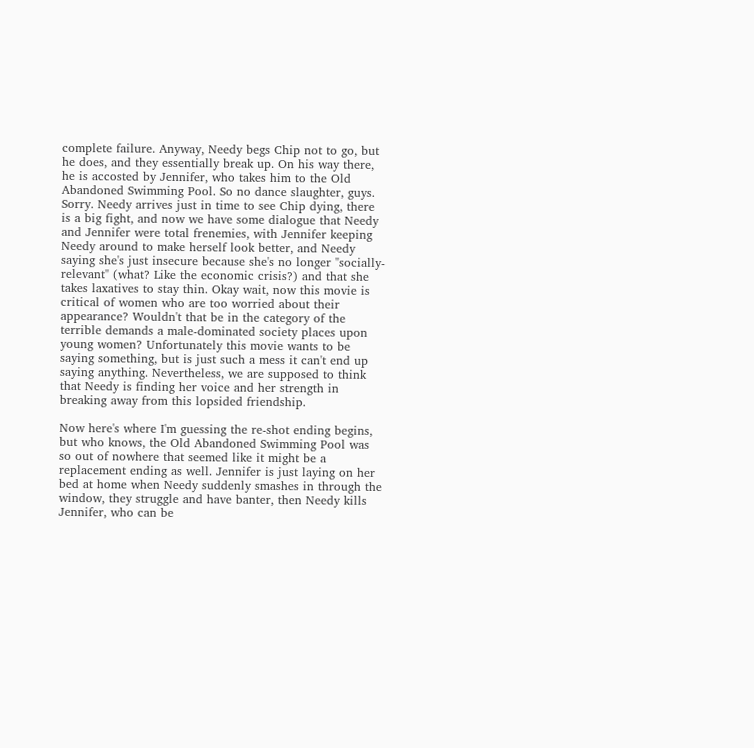complete failure. Anyway, Needy begs Chip not to go, but he does, and they essentially break up. On his way there, he is accosted by Jennifer, who takes him to the Old Abandoned Swimming Pool. So no dance slaughter, guys. Sorry. Needy arrives just in time to see Chip dying, there is a big fight, and now we have some dialogue that Needy and Jennifer were total frenemies, with Jennifer keeping Needy around to make herself look better, and Needy saying she's just insecure because she's no longer "socially-relevant" (what? Like the economic crisis?) and that she takes laxatives to stay thin. Okay wait, now this movie is critical of women who are too worried about their appearance? Wouldn't that be in the category of the terrible demands a male-dominated society places upon young women? Unfortunately this movie wants to be saying something, but is just such a mess it can't end up saying anything. Nevertheless, we are supposed to think that Needy is finding her voice and her strength in breaking away from this lopsided friendship.

Now here's where I'm guessing the re-shot ending begins, but who knows, the Old Abandoned Swimming Pool was so out of nowhere that seemed like it might be a replacement ending as well. Jennifer is just laying on her bed at home when Needy suddenly smashes in through the window, they struggle and have banter, then Needy kills Jennifer, who can be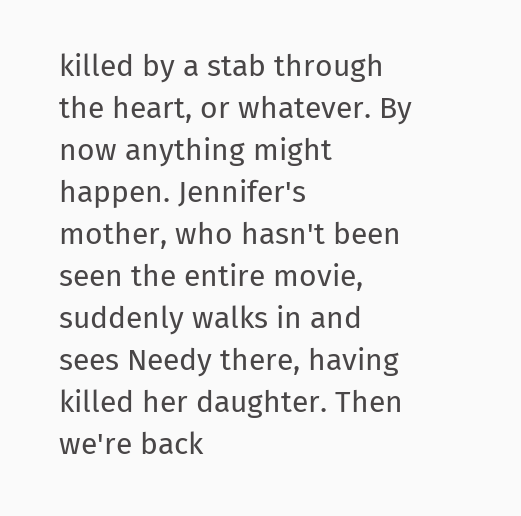killed by a stab through the heart, or whatever. By now anything might happen. Jennifer's mother, who hasn't been seen the entire movie, suddenly walks in and sees Needy there, having killed her daughter. Then we're back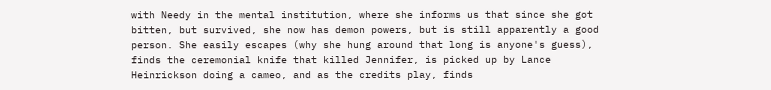with Needy in the mental institution, where she informs us that since she got bitten, but survived, she now has demon powers, but is still apparently a good person. She easily escapes (why she hung around that long is anyone's guess), finds the ceremonial knife that killed Jennifer, is picked up by Lance Heinrickson doing a cameo, and as the credits play, finds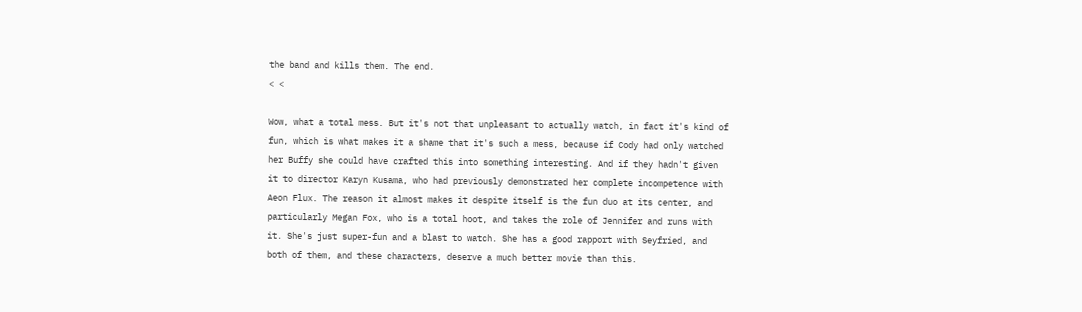the band and kills them. The end.
< <

Wow, what a total mess. But it's not that unpleasant to actually watch, in fact it's kind of fun, which is what makes it a shame that it's such a mess, because if Cody had only watched her Buffy she could have crafted this into something interesting. And if they hadn't given it to director Karyn Kusama, who had previously demonstrated her complete incompetence with Aeon Flux. The reason it almost makes it despite itself is the fun duo at its center, and particularly Megan Fox, who is a total hoot, and takes the role of Jennifer and runs with it. She's just super-fun and a blast to watch. She has a good rapport with Seyfried, and both of them, and these characters, deserve a much better movie than this.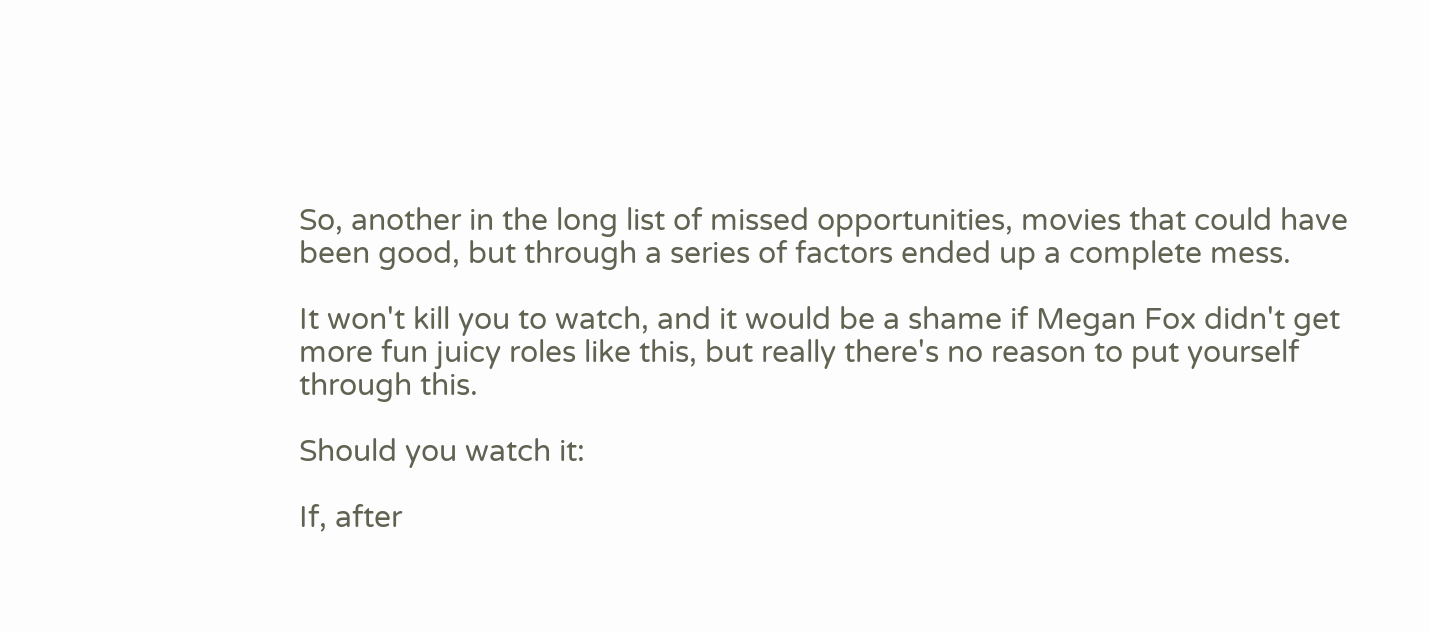So, another in the long list of missed opportunities, movies that could have been good, but through a series of factors ended up a complete mess.

It won't kill you to watch, and it would be a shame if Megan Fox didn't get more fun juicy roles like this, but really there's no reason to put yourself through this.

Should you watch it:

If, after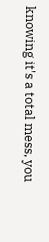knowing it's a total mess, you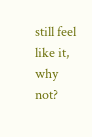still feel like it, why not?